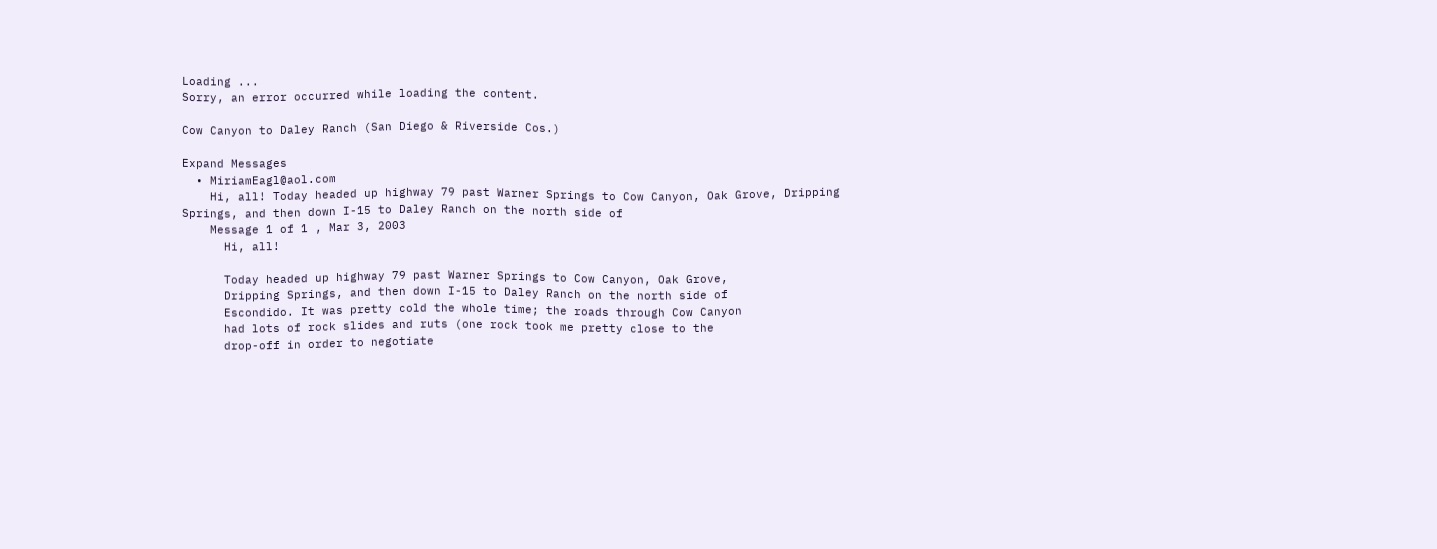Loading ...
Sorry, an error occurred while loading the content.

Cow Canyon to Daley Ranch (San Diego & Riverside Cos.)

Expand Messages
  • MiriamEagl@aol.com
    Hi, all! Today headed up highway 79 past Warner Springs to Cow Canyon, Oak Grove, Dripping Springs, and then down I-15 to Daley Ranch on the north side of
    Message 1 of 1 , Mar 3, 2003
      Hi, all!

      Today headed up highway 79 past Warner Springs to Cow Canyon, Oak Grove,
      Dripping Springs, and then down I-15 to Daley Ranch on the north side of
      Escondido. It was pretty cold the whole time; the roads through Cow Canyon
      had lots of rock slides and ruts (one rock took me pretty close to the
      drop-off in order to negotiate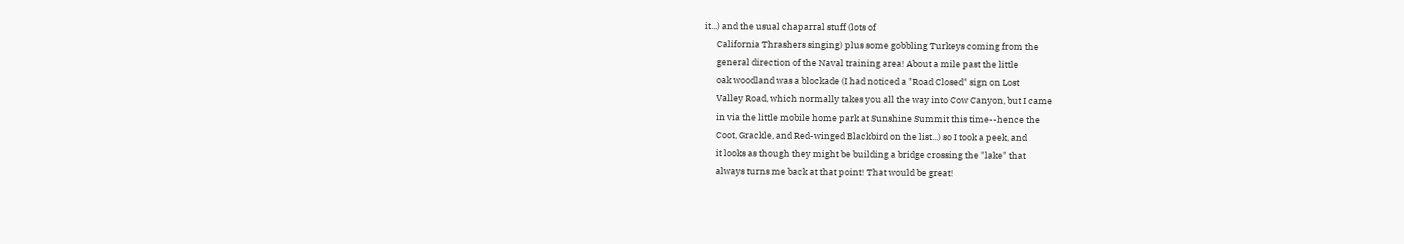it...) and the usual chaparral stuff (lots of
      California Thrashers singing) plus some gobbling Turkeys coming from the
      general direction of the Naval training area! About a mile past the little
      oak woodland was a blockade (I had noticed a "Road Closed" sign on Lost
      Valley Road, which normally takes you all the way into Cow Canyon, but I came
      in via the little mobile home park at Sunshine Summit this time--hence the
      Coot, Grackle, and Red-winged Blackbird on the list...) so I took a peek, and
      it looks as though they might be building a bridge crossing the "lake" that
      always turns me back at that point! That would be great!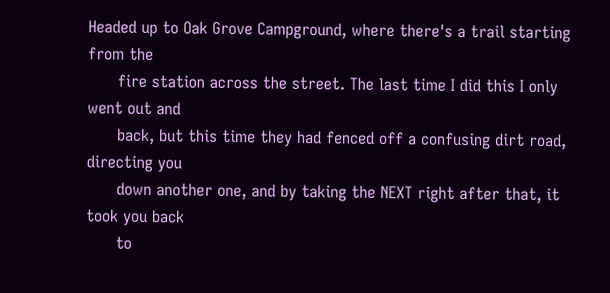Headed up to Oak Grove Campground, where there's a trail starting from the
      fire station across the street. The last time I did this I only went out and
      back, but this time they had fenced off a confusing dirt road, directing you
      down another one, and by taking the NEXT right after that, it took you back
      to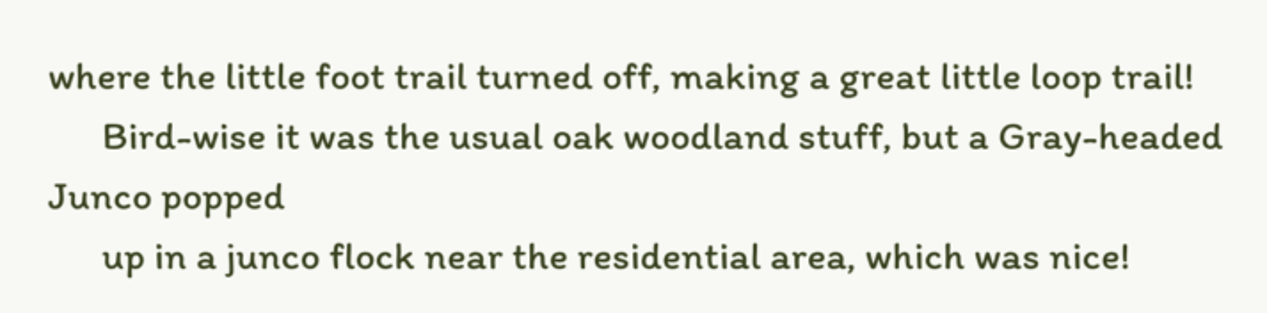where the little foot trail turned off, making a great little loop trail!
      Bird-wise it was the usual oak woodland stuff, but a Gray-headed Junco popped
      up in a junco flock near the residential area, which was nice!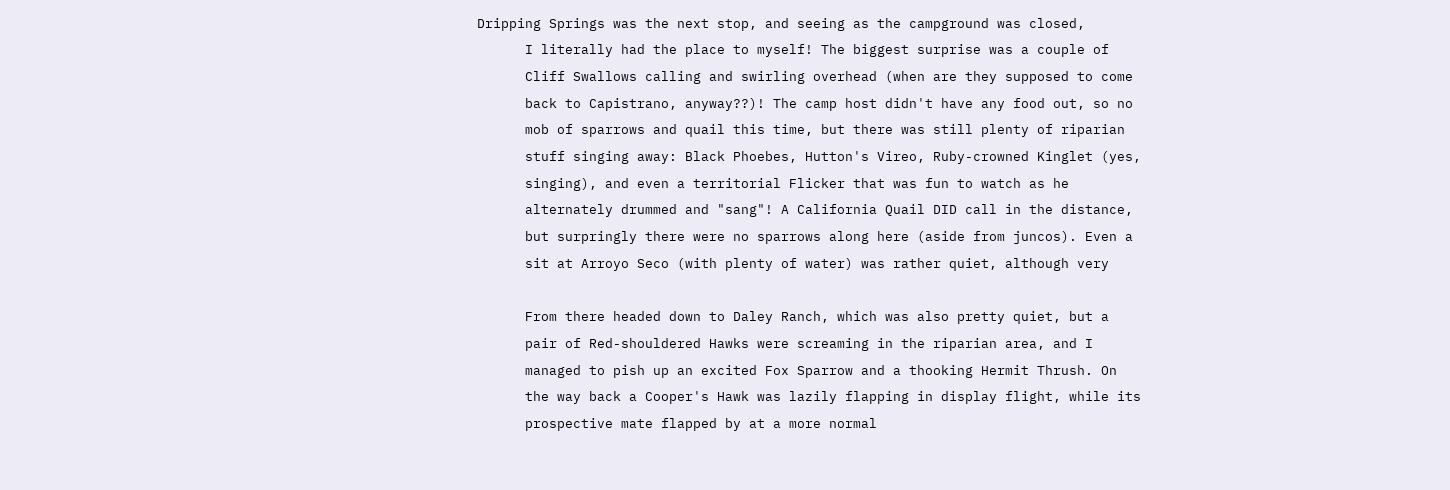Dripping Springs was the next stop, and seeing as the campground was closed,
      I literally had the place to myself! The biggest surprise was a couple of
      Cliff Swallows calling and swirling overhead (when are they supposed to come
      back to Capistrano, anyway??)! The camp host didn't have any food out, so no
      mob of sparrows and quail this time, but there was still plenty of riparian
      stuff singing away: Black Phoebes, Hutton's Vireo, Ruby-crowned Kinglet (yes,
      singing), and even a territorial Flicker that was fun to watch as he
      alternately drummed and "sang"! A California Quail DID call in the distance,
      but surpringly there were no sparrows along here (aside from juncos). Even a
      sit at Arroyo Seco (with plenty of water) was rather quiet, although very

      From there headed down to Daley Ranch, which was also pretty quiet, but a
      pair of Red-shouldered Hawks were screaming in the riparian area, and I
      managed to pish up an excited Fox Sparrow and a thooking Hermit Thrush. On
      the way back a Cooper's Hawk was lazily flapping in display flight, while its
      prospective mate flapped by at a more normal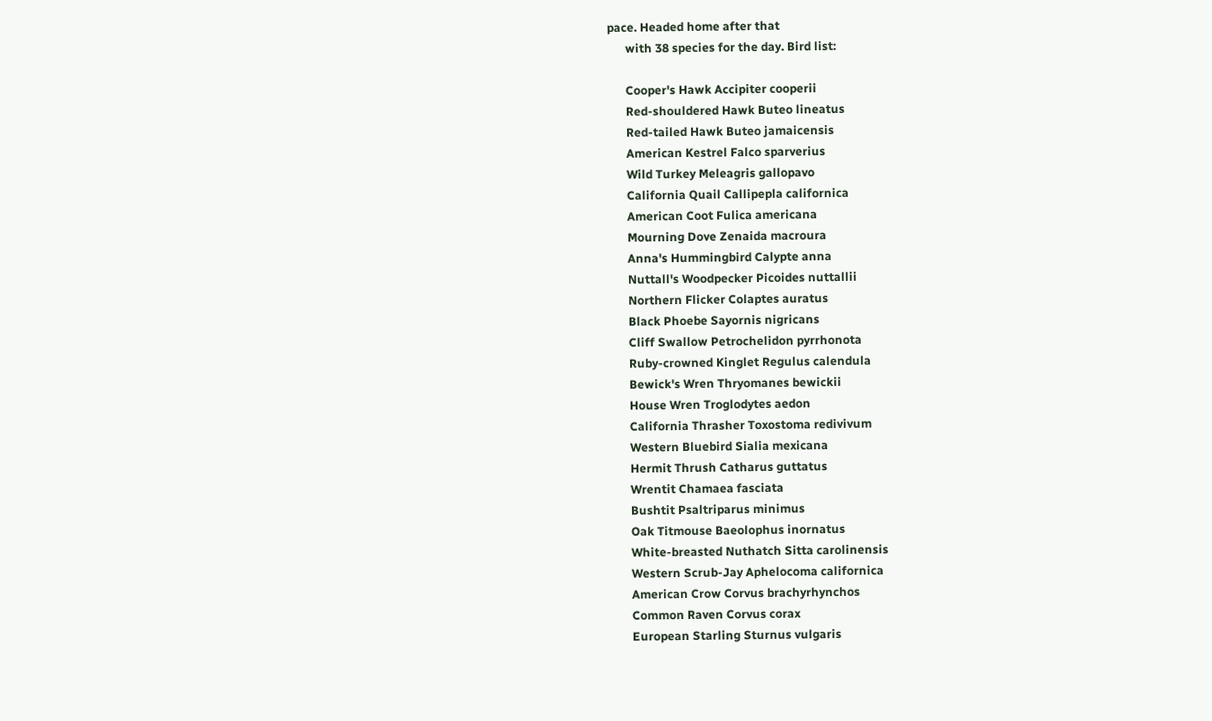pace. Headed home after that
      with 38 species for the day. Bird list:

      Cooper's Hawk Accipiter cooperii
      Red-shouldered Hawk Buteo lineatus
      Red-tailed Hawk Buteo jamaicensis
      American Kestrel Falco sparverius
      Wild Turkey Meleagris gallopavo
      California Quail Callipepla californica
      American Coot Fulica americana
      Mourning Dove Zenaida macroura
      Anna's Hummingbird Calypte anna
      Nuttall's Woodpecker Picoides nuttallii
      Northern Flicker Colaptes auratus
      Black Phoebe Sayornis nigricans
      Cliff Swallow Petrochelidon pyrrhonota
      Ruby-crowned Kinglet Regulus calendula
      Bewick's Wren Thryomanes bewickii
      House Wren Troglodytes aedon
      California Thrasher Toxostoma redivivum
      Western Bluebird Sialia mexicana
      Hermit Thrush Catharus guttatus
      Wrentit Chamaea fasciata
      Bushtit Psaltriparus minimus
      Oak Titmouse Baeolophus inornatus
      White-breasted Nuthatch Sitta carolinensis
      Western Scrub-Jay Aphelocoma californica
      American Crow Corvus brachyrhynchos
      Common Raven Corvus corax
      European Starling Sturnus vulgaris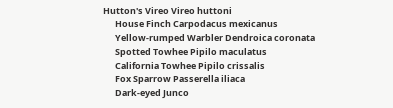Hutton's Vireo Vireo huttoni
      House Finch Carpodacus mexicanus
      Yellow-rumped Warbler Dendroica coronata
      Spotted Towhee Pipilo maculatus
      California Towhee Pipilo crissalis
      Fox Sparrow Passerella iliaca
      Dark-eyed Junco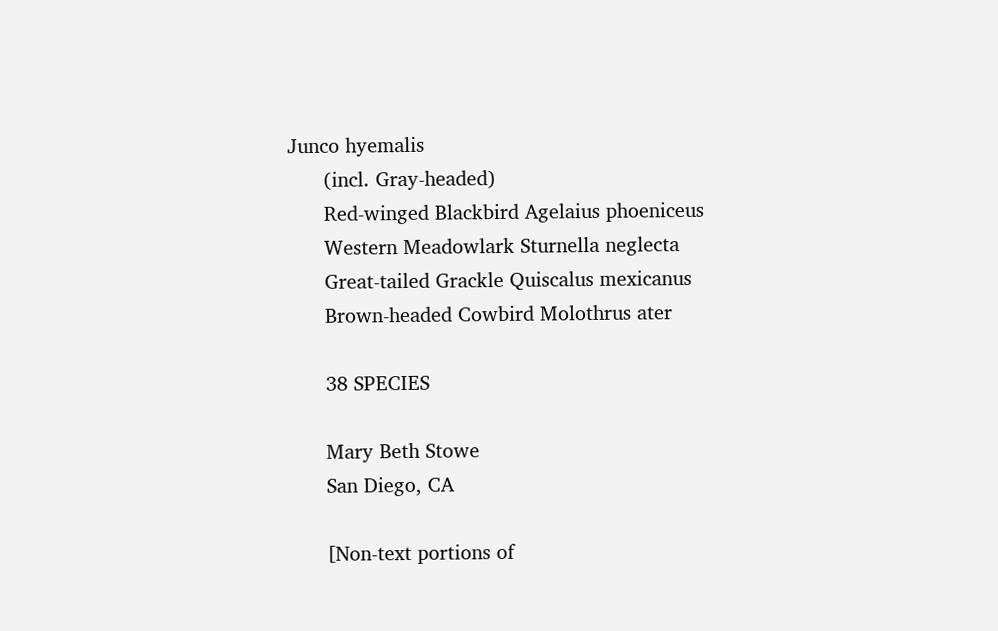Junco hyemalis
      (incl. Gray-headed)
      Red-winged Blackbird Agelaius phoeniceus
      Western Meadowlark Sturnella neglecta
      Great-tailed Grackle Quiscalus mexicanus
      Brown-headed Cowbird Molothrus ater

      38 SPECIES

      Mary Beth Stowe
      San Diego, CA

      [Non-text portions of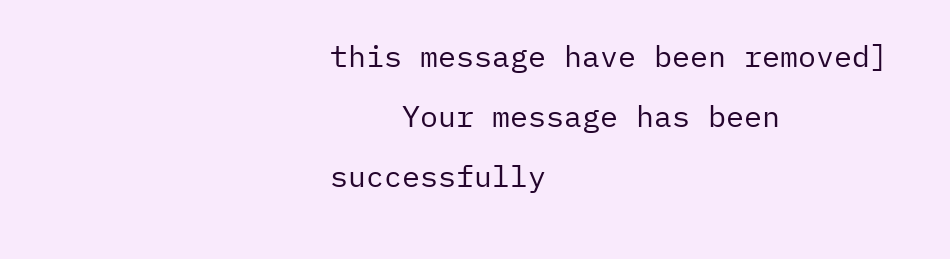this message have been removed]
    Your message has been successfully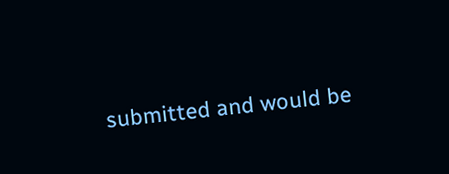submitted and would be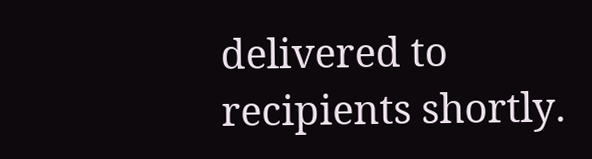delivered to recipients shortly.